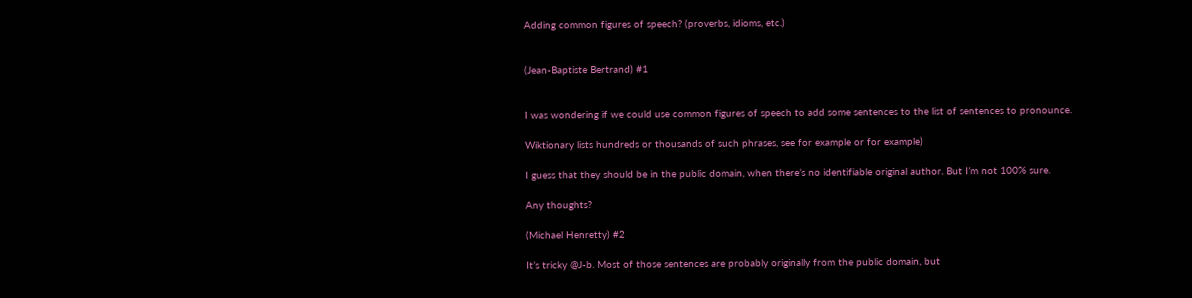Adding common figures of speech? (proverbs, idioms, etc.)


(Jean-Baptiste Bertrand) #1


I was wondering if we could use common figures of speech to add some sentences to the list of sentences to pronounce.

Wiktionary lists hundreds or thousands of such phrases, see for example or for example)

I guess that they should be in the public domain, when there’s no identifiable original author. But I’m not 100% sure.

Any thoughts?

(Michael Henretty) #2

It’s tricky @J-b. Most of those sentences are probably originally from the public domain, but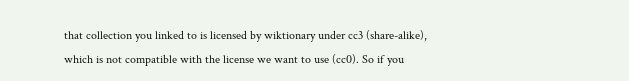that collection you linked to is licensed by wiktionary under cc3 (share-alike), which is not compatible with the license we want to use (cc0). So if you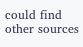could find other sources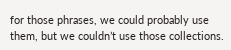for those phrases, we could probably use them, but we couldn’t use those collections.